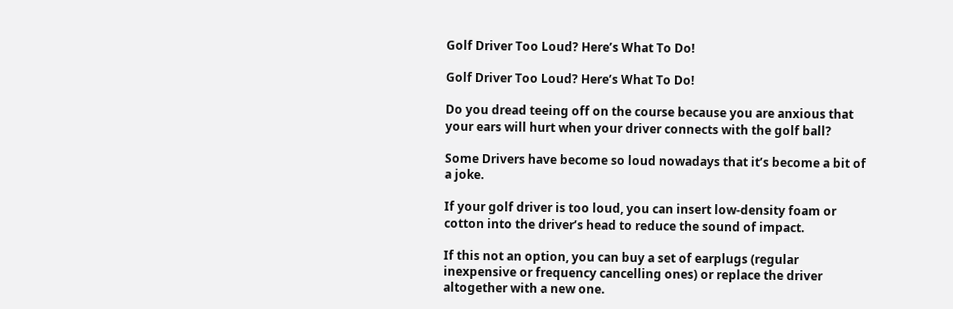Golf Driver Too Loud? Here’s What To Do!

Golf Driver Too Loud? Here’s What To Do!

Do you dread teeing off on the course because you are anxious that your ears will hurt when your driver connects with the golf ball?

Some Drivers have become so loud nowadays that it’s become a bit of a joke.

If your golf driver is too loud, you can insert low-density foam or cotton into the driver’s head to reduce the sound of impact.

If this not an option, you can buy a set of earplugs (regular inexpensive or frequency cancelling ones) or replace the driver altogether with a new one.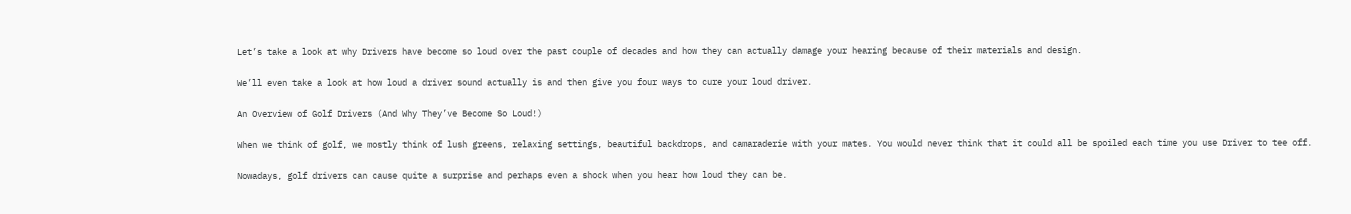Let’s take a look at why Drivers have become so loud over the past couple of decades and how they can actually damage your hearing because of their materials and design.

We’ll even take a look at how loud a driver sound actually is and then give you four ways to cure your loud driver.

An Overview of Golf Drivers (And Why They’ve Become So Loud!)

When we think of golf, we mostly think of lush greens, relaxing settings, beautiful backdrops, and camaraderie with your mates. You would never think that it could all be spoiled each time you use Driver to tee off.

Nowadays, golf drivers can cause quite a surprise and perhaps even a shock when you hear how loud they can be.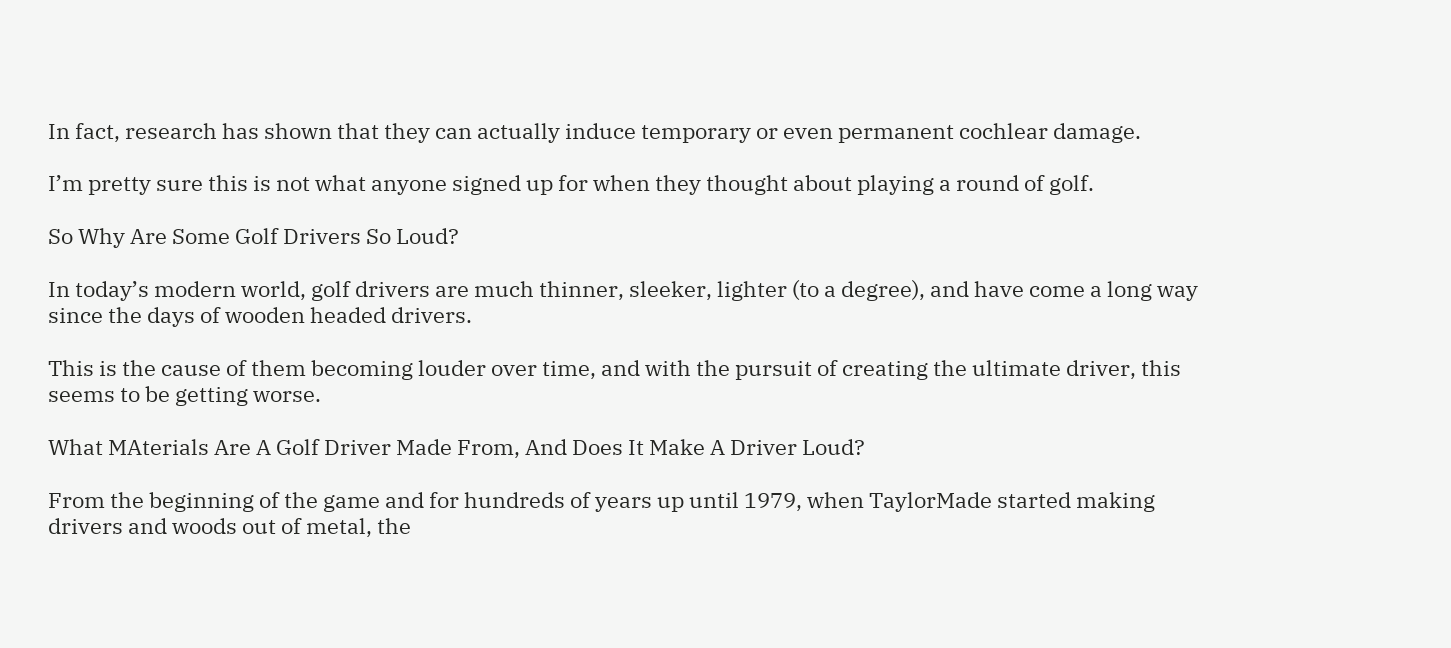In fact, research has shown that they can actually induce temporary or even permanent cochlear damage.

I’m pretty sure this is not what anyone signed up for when they thought about playing a round of golf.

So Why Are Some Golf Drivers So Loud?

In today’s modern world, golf drivers are much thinner, sleeker, lighter (to a degree), and have come a long way since the days of wooden headed drivers.

This is the cause of them becoming louder over time, and with the pursuit of creating the ultimate driver, this seems to be getting worse.

What MAterials Are A Golf Driver Made From, And Does It Make A Driver Loud?

From the beginning of the game and for hundreds of years up until 1979, when TaylorMade started making drivers and woods out of metal, the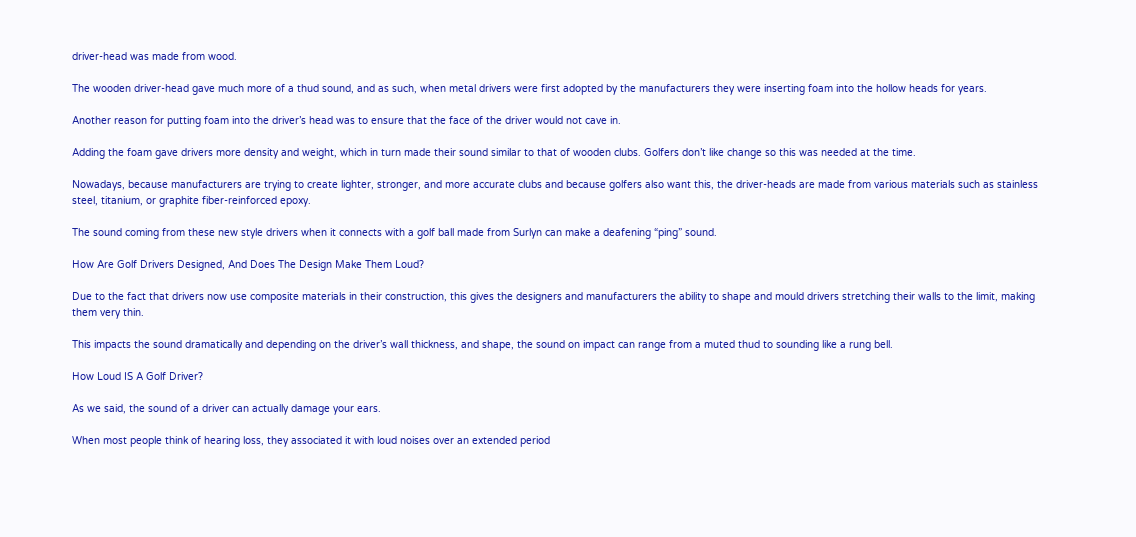driver-head was made from wood.

The wooden driver-head gave much more of a thud sound, and as such, when metal drivers were first adopted by the manufacturers they were inserting foam into the hollow heads for years.

Another reason for putting foam into the driver’s head was to ensure that the face of the driver would not cave in.

Adding the foam gave drivers more density and weight, which in turn made their sound similar to that of wooden clubs. Golfers don’t like change so this was needed at the time.

Nowadays, because manufacturers are trying to create lighter, stronger, and more accurate clubs and because golfers also want this, the driver-heads are made from various materials such as stainless steel, titanium, or graphite fiber-reinforced epoxy.

The sound coming from these new style drivers when it connects with a golf ball made from Surlyn can make a deafening “ping” sound.

How Are Golf Drivers Designed, And Does The Design Make Them Loud?

Due to the fact that drivers now use composite materials in their construction, this gives the designers and manufacturers the ability to shape and mould drivers stretching their walls to the limit, making them very thin.

This impacts the sound dramatically and depending on the driver’s wall thickness, and shape, the sound on impact can range from a muted thud to sounding like a rung bell.

How Loud IS A Golf Driver?

As we said, the sound of a driver can actually damage your ears.

When most people think of hearing loss, they associated it with loud noises over an extended period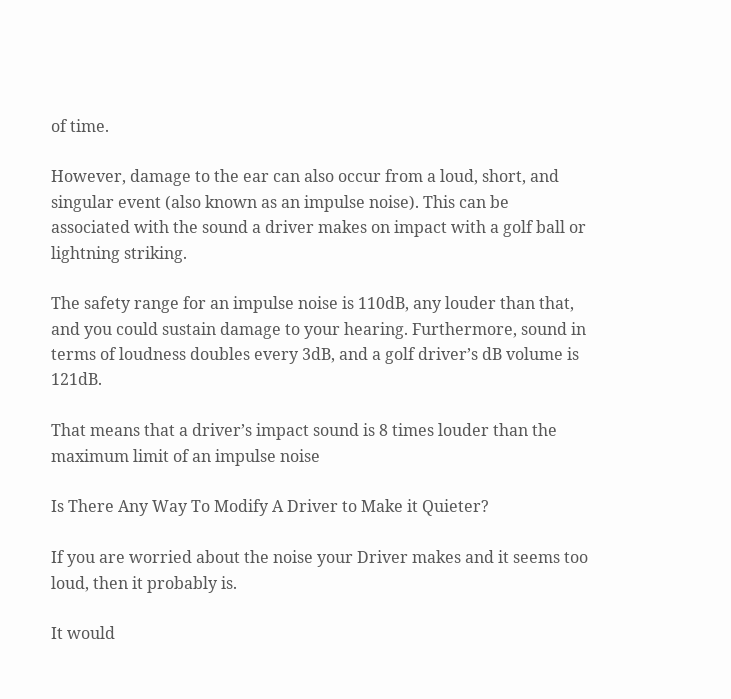of time.

However, damage to the ear can also occur from a loud, short, and singular event (also known as an impulse noise). This can be associated with the sound a driver makes on impact with a golf ball or lightning striking.

The safety range for an impulse noise is 110dB, any louder than that, and you could sustain damage to your hearing. Furthermore, sound in terms of loudness doubles every 3dB, and a golf driver’s dB volume is 121dB.

That means that a driver’s impact sound is 8 times louder than the maximum limit of an impulse noise

Is There Any Way To Modify A Driver to Make it Quieter?

If you are worried about the noise your Driver makes and it seems too loud, then it probably is.

It would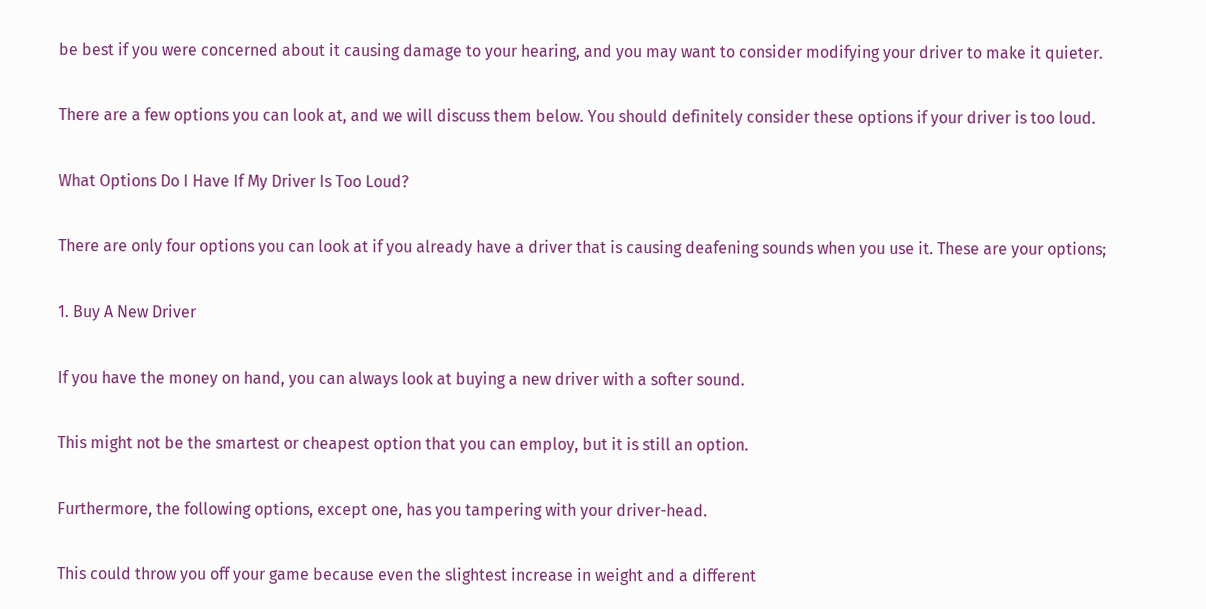be best if you were concerned about it causing damage to your hearing, and you may want to consider modifying your driver to make it quieter.

There are a few options you can look at, and we will discuss them below. You should definitely consider these options if your driver is too loud.

What Options Do I Have If My Driver Is Too Loud?

There are only four options you can look at if you already have a driver that is causing deafening sounds when you use it. These are your options;

1. Buy A New Driver

If you have the money on hand, you can always look at buying a new driver with a softer sound.

This might not be the smartest or cheapest option that you can employ, but it is still an option.

Furthermore, the following options, except one, has you tampering with your driver-head.

This could throw you off your game because even the slightest increase in weight and a different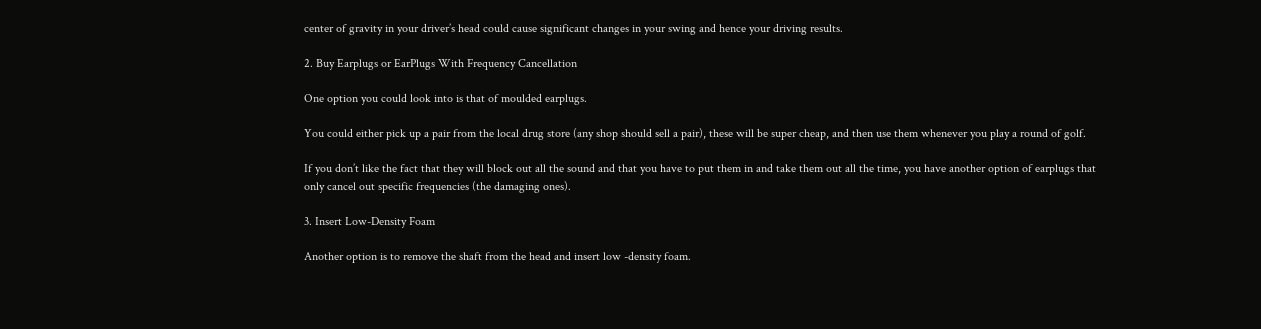center of gravity in your driver’s head could cause significant changes in your swing and hence your driving results.

2. Buy Earplugs or EarPlugs With Frequency Cancellation

One option you could look into is that of moulded earplugs.

You could either pick up a pair from the local drug store (any shop should sell a pair), these will be super cheap, and then use them whenever you play a round of golf.

If you don’t like the fact that they will block out all the sound and that you have to put them in and take them out all the time, you have another option of earplugs that only cancel out specific frequencies (the damaging ones).

3. Insert Low-Density Foam

Another option is to remove the shaft from the head and insert low -density foam.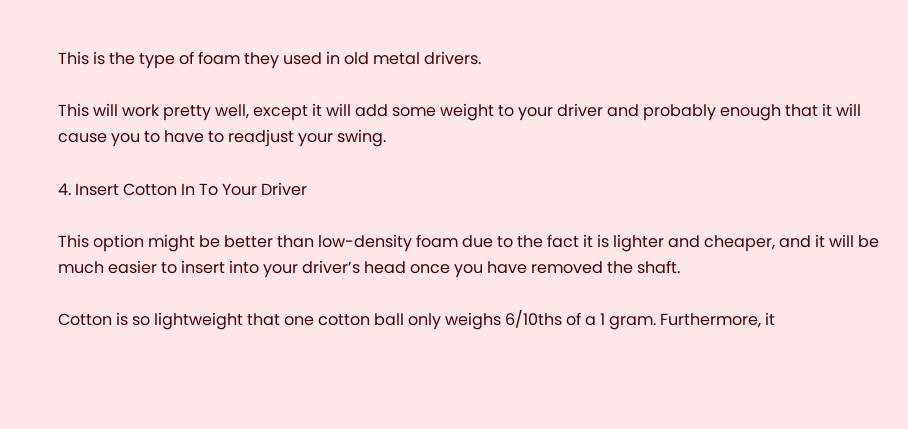This is the type of foam they used in old metal drivers.

This will work pretty well, except it will add some weight to your driver and probably enough that it will cause you to have to readjust your swing.

4. Insert Cotton In To Your Driver

This option might be better than low-density foam due to the fact it is lighter and cheaper, and it will be much easier to insert into your driver’s head once you have removed the shaft.

Cotton is so lightweight that one cotton ball only weighs 6/10ths of a 1 gram. Furthermore, it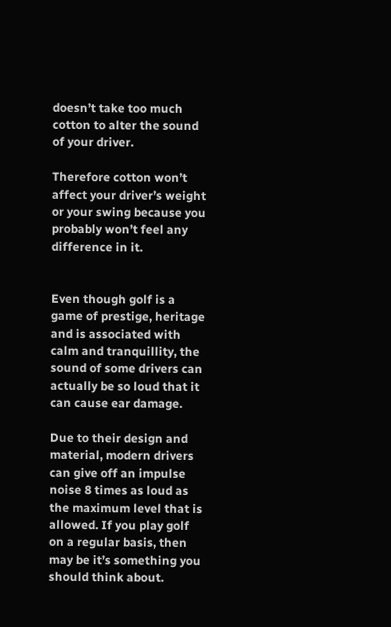doesn’t take too much cotton to alter the sound of your driver.

Therefore cotton won’t affect your driver’s weight or your swing because you probably won’t feel any difference in it.


Even though golf is a game of prestige, heritage and is associated with calm and tranquillity, the sound of some drivers can actually be so loud that it can cause ear damage.

Due to their design and material, modern drivers can give off an impulse noise 8 times as loud as the maximum level that is allowed. If you play golf on a regular basis, then may be it’s something you should think about.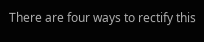There are four ways to rectify this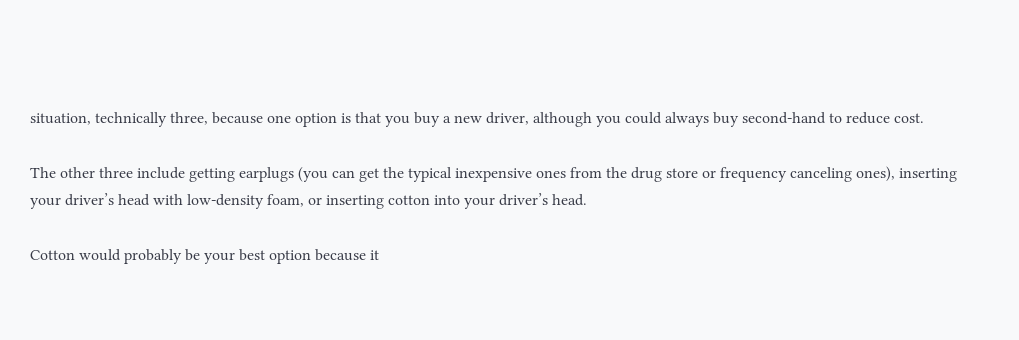situation, technically three, because one option is that you buy a new driver, although you could always buy second-hand to reduce cost.

The other three include getting earplugs (you can get the typical inexpensive ones from the drug store or frequency canceling ones), inserting your driver’s head with low-density foam, or inserting cotton into your driver’s head.

Cotton would probably be your best option because it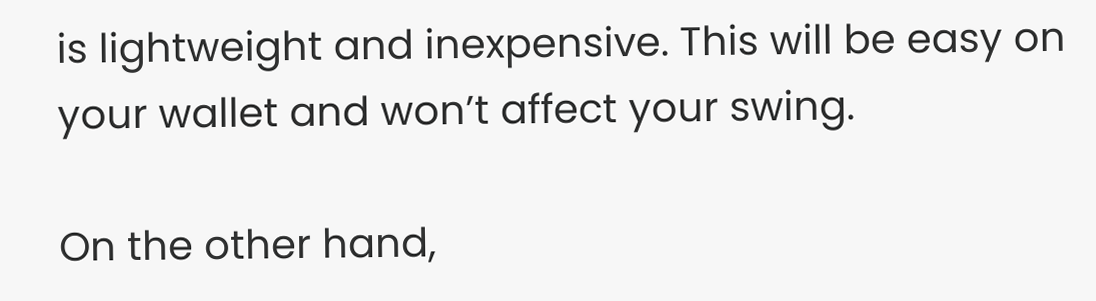is lightweight and inexpensive. This will be easy on your wallet and won’t affect your swing.

On the other hand,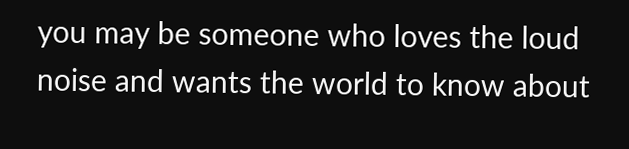you may be someone who loves the loud noise and wants the world to know about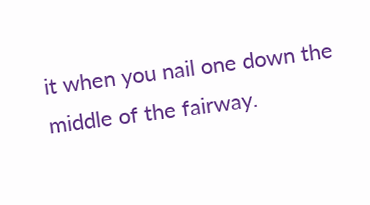it when you nail one down the middle of the fairway.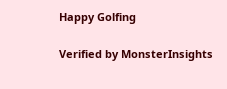Happy Golfing

Verified by MonsterInsights